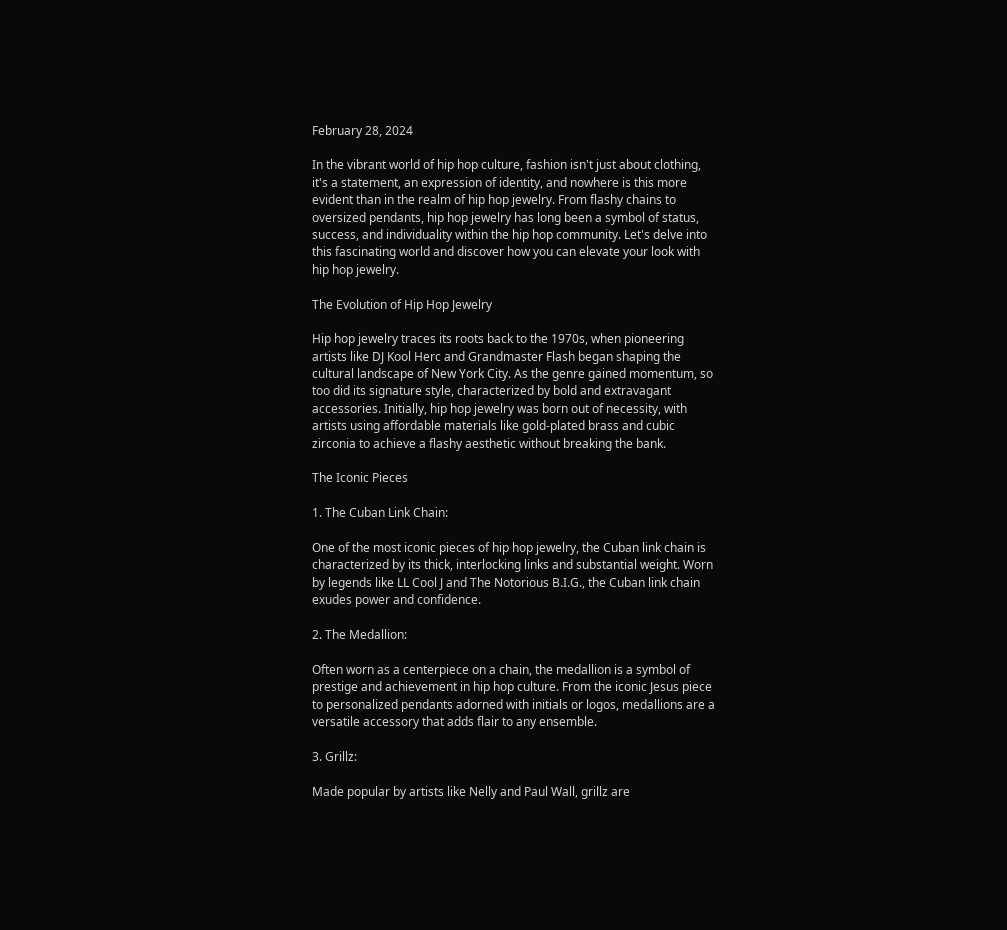February 28, 2024

In the vibrant world of hip hop culture, fashion isn't just about clothing, it's a statement, an expression of identity, and nowhere is this more evident than in the realm of hip hop jewelry. From flashy chains to oversized pendants, hip hop jewelry has long been a symbol of status, success, and individuality within the hip hop community. Let's delve into this fascinating world and discover how you can elevate your look with hip hop jewelry.

The Evolution of Hip Hop Jewelry

Hip hop jewelry traces its roots back to the 1970s, when pioneering artists like DJ Kool Herc and Grandmaster Flash began shaping the cultural landscape of New York City. As the genre gained momentum, so too did its signature style, characterized by bold and extravagant accessories. Initially, hip hop jewelry was born out of necessity, with artists using affordable materials like gold-plated brass and cubic zirconia to achieve a flashy aesthetic without breaking the bank.

The Iconic Pieces

1. The Cuban Link Chain:

One of the most iconic pieces of hip hop jewelry, the Cuban link chain is characterized by its thick, interlocking links and substantial weight. Worn by legends like LL Cool J and The Notorious B.I.G., the Cuban link chain exudes power and confidence.

2. The Medallion:

Often worn as a centerpiece on a chain, the medallion is a symbol of prestige and achievement in hip hop culture. From the iconic Jesus piece to personalized pendants adorned with initials or logos, medallions are a versatile accessory that adds flair to any ensemble.

3. Grillz:

Made popular by artists like Nelly and Paul Wall, grillz are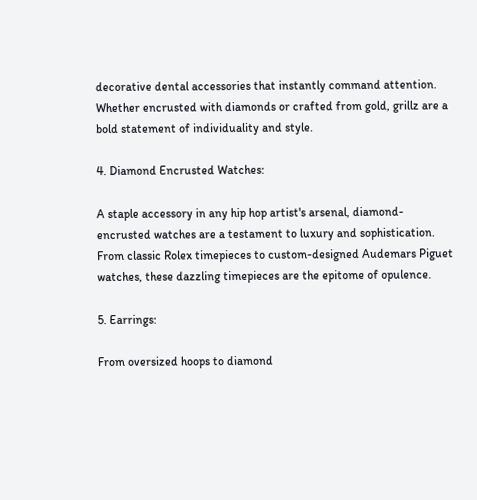decorative dental accessories that instantly command attention. Whether encrusted with diamonds or crafted from gold, grillz are a bold statement of individuality and style.

4. Diamond Encrusted Watches:

A staple accessory in any hip hop artist's arsenal, diamond-encrusted watches are a testament to luxury and sophistication. From classic Rolex timepieces to custom-designed Audemars Piguet watches, these dazzling timepieces are the epitome of opulence.

5. Earrings:

From oversized hoops to diamond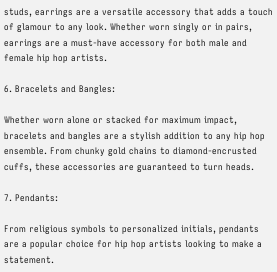studs, earrings are a versatile accessory that adds a touch of glamour to any look. Whether worn singly or in pairs, earrings are a must-have accessory for both male and female hip hop artists.

6. Bracelets and Bangles:

Whether worn alone or stacked for maximum impact, bracelets and bangles are a stylish addition to any hip hop ensemble. From chunky gold chains to diamond-encrusted cuffs, these accessories are guaranteed to turn heads.

7. Pendants:

From religious symbols to personalized initials, pendants are a popular choice for hip hop artists looking to make a statement.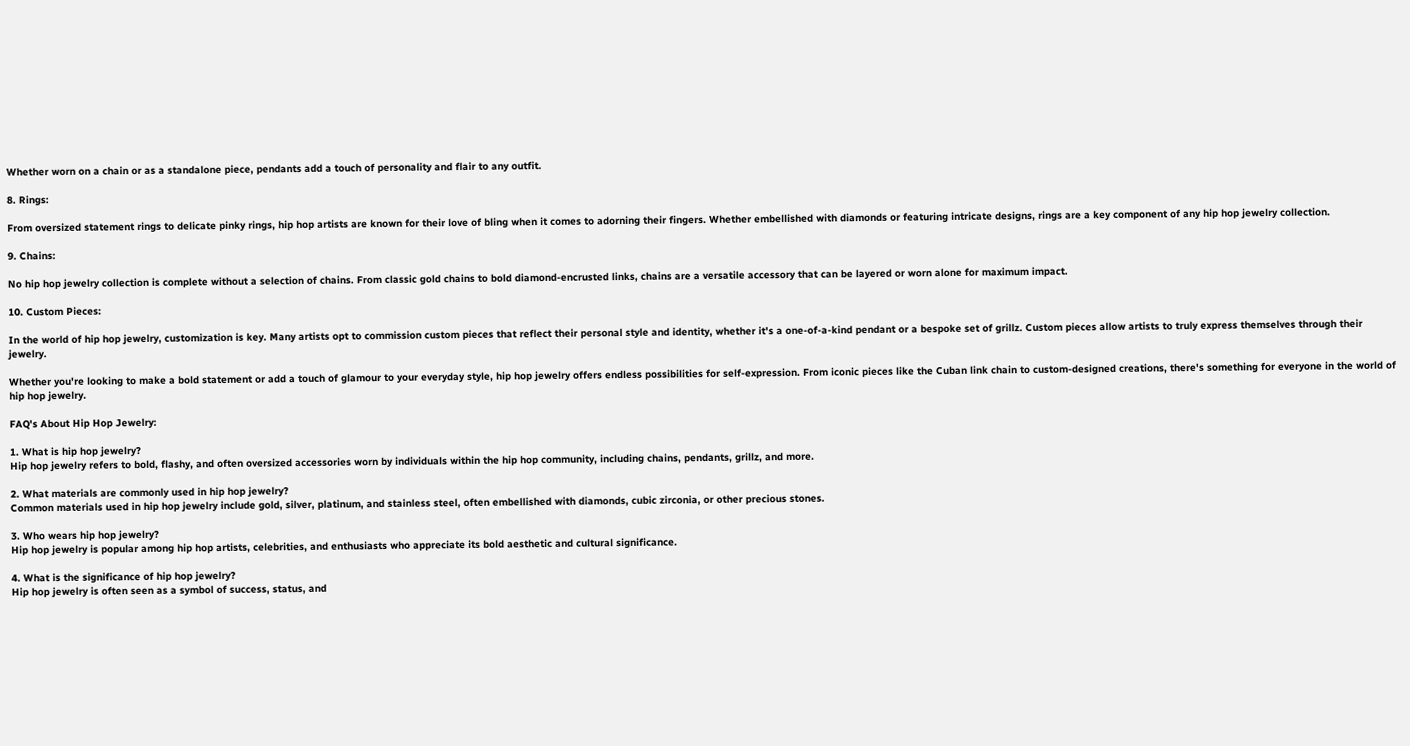Whether worn on a chain or as a standalone piece, pendants add a touch of personality and flair to any outfit.

8. Rings:

From oversized statement rings to delicate pinky rings, hip hop artists are known for their love of bling when it comes to adorning their fingers. Whether embellished with diamonds or featuring intricate designs, rings are a key component of any hip hop jewelry collection.

9. Chains:

No hip hop jewelry collection is complete without a selection of chains. From classic gold chains to bold diamond-encrusted links, chains are a versatile accessory that can be layered or worn alone for maximum impact.

10. Custom Pieces:

In the world of hip hop jewelry, customization is key. Many artists opt to commission custom pieces that reflect their personal style and identity, whether it's a one-of-a-kind pendant or a bespoke set of grillz. Custom pieces allow artists to truly express themselves through their jewelry.

Whether you're looking to make a bold statement or add a touch of glamour to your everyday style, hip hop jewelry offers endless possibilities for self-expression. From iconic pieces like the Cuban link chain to custom-designed creations, there's something for everyone in the world of hip hop jewelry.

FAQ's About Hip Hop Jewelry:

1. What is hip hop jewelry?
Hip hop jewelry refers to bold, flashy, and often oversized accessories worn by individuals within the hip hop community, including chains, pendants, grillz, and more.

2. What materials are commonly used in hip hop jewelry?
Common materials used in hip hop jewelry include gold, silver, platinum, and stainless steel, often embellished with diamonds, cubic zirconia, or other precious stones.

3. Who wears hip hop jewelry?
Hip hop jewelry is popular among hip hop artists, celebrities, and enthusiasts who appreciate its bold aesthetic and cultural significance.

4. What is the significance of hip hop jewelry?
Hip hop jewelry is often seen as a symbol of success, status, and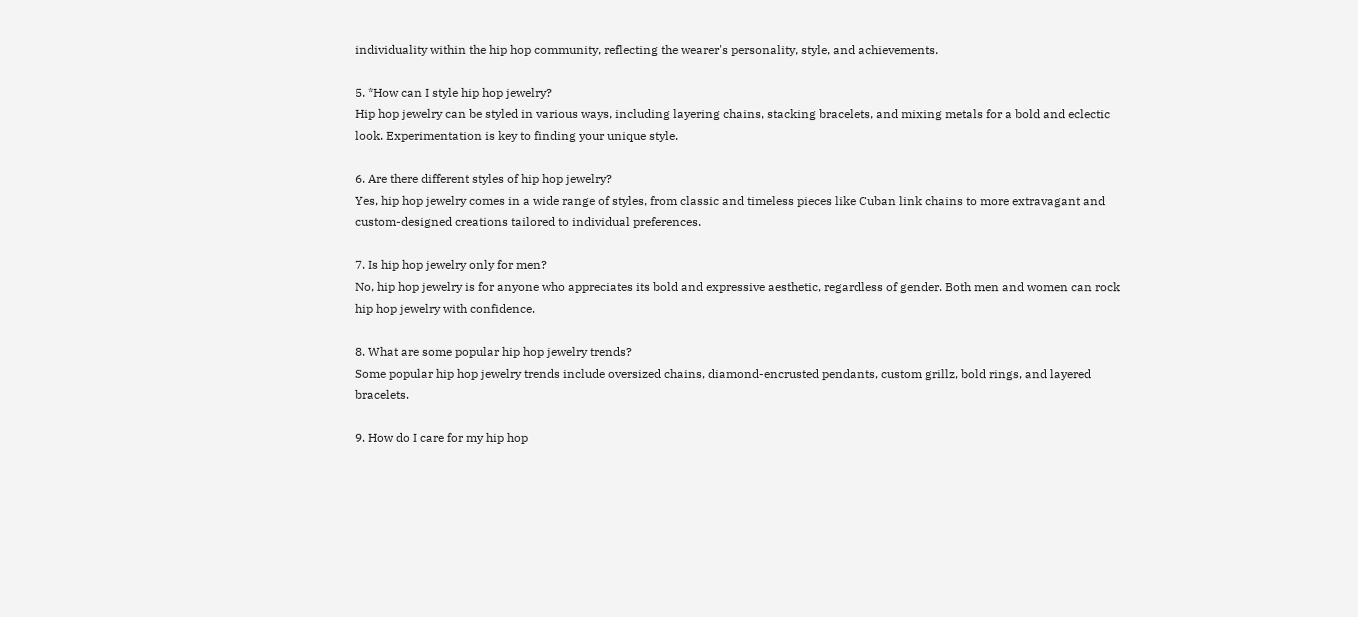individuality within the hip hop community, reflecting the wearer's personality, style, and achievements.

5. *How can I style hip hop jewelry?
Hip hop jewelry can be styled in various ways, including layering chains, stacking bracelets, and mixing metals for a bold and eclectic look. Experimentation is key to finding your unique style.

6. Are there different styles of hip hop jewelry?
Yes, hip hop jewelry comes in a wide range of styles, from classic and timeless pieces like Cuban link chains to more extravagant and custom-designed creations tailored to individual preferences.

7. Is hip hop jewelry only for men?
No, hip hop jewelry is for anyone who appreciates its bold and expressive aesthetic, regardless of gender. Both men and women can rock hip hop jewelry with confidence.

8. What are some popular hip hop jewelry trends?
Some popular hip hop jewelry trends include oversized chains, diamond-encrusted pendants, custom grillz, bold rings, and layered bracelets.

9. How do I care for my hip hop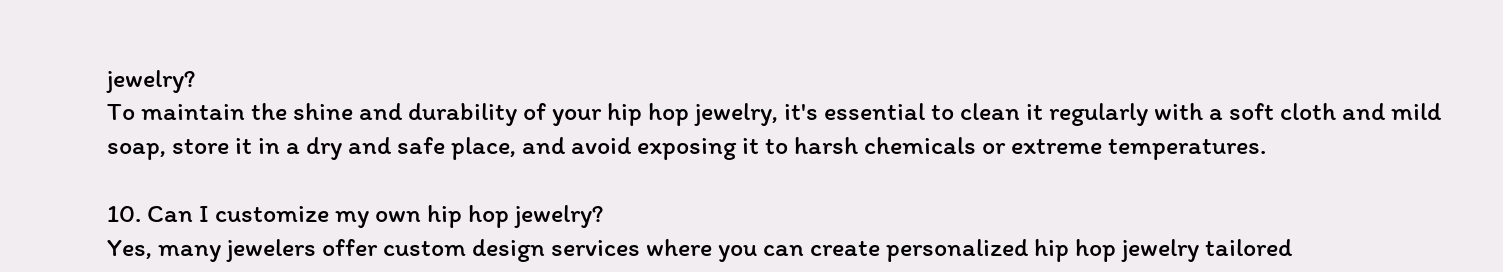jewelry?
To maintain the shine and durability of your hip hop jewelry, it's essential to clean it regularly with a soft cloth and mild soap, store it in a dry and safe place, and avoid exposing it to harsh chemicals or extreme temperatures.

10. Can I customize my own hip hop jewelry?
Yes, many jewelers offer custom design services where you can create personalized hip hop jewelry tailored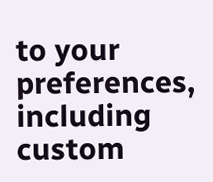to your preferences, including custom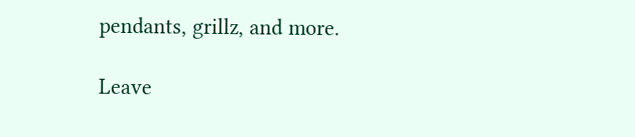pendants, grillz, and more.

Leave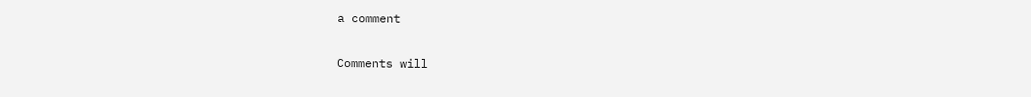a comment

Comments will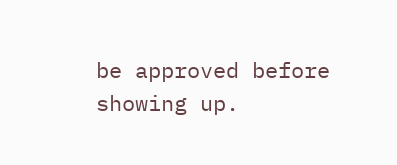be approved before showing up.